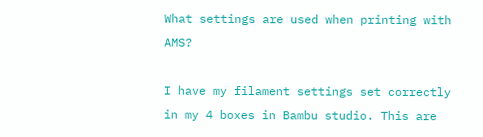What settings are used when printing with AMS?

I have my filament settings set correctly in my 4 boxes in Bambu studio. This are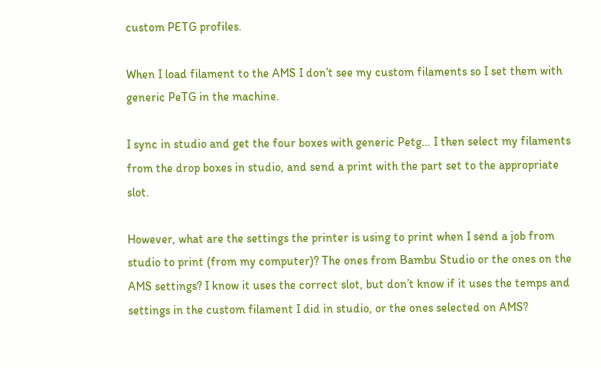custom PETG profiles.

When I load filament to the AMS I don’t see my custom filaments so I set them with generic PeTG in the machine.

I sync in studio and get the four boxes with generic Petg… I then select my filaments from the drop boxes in studio, and send a print with the part set to the appropriate slot.

However, what are the settings the printer is using to print when I send a job from studio to print (from my computer)? The ones from Bambu Studio or the ones on the AMS settings? I know it uses the correct slot, but don’t know if it uses the temps and settings in the custom filament I did in studio, or the ones selected on AMS?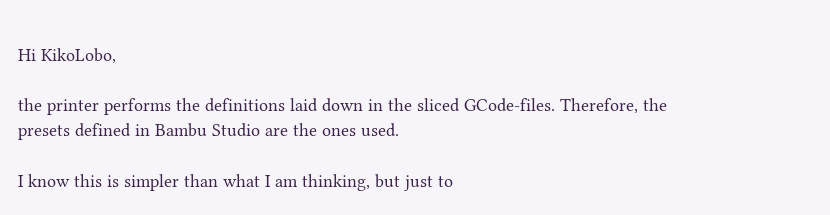Hi KikoLobo,

the printer performs the definitions laid down in the sliced GCode-files. Therefore, the presets defined in Bambu Studio are the ones used.

I know this is simpler than what I am thinking, but just to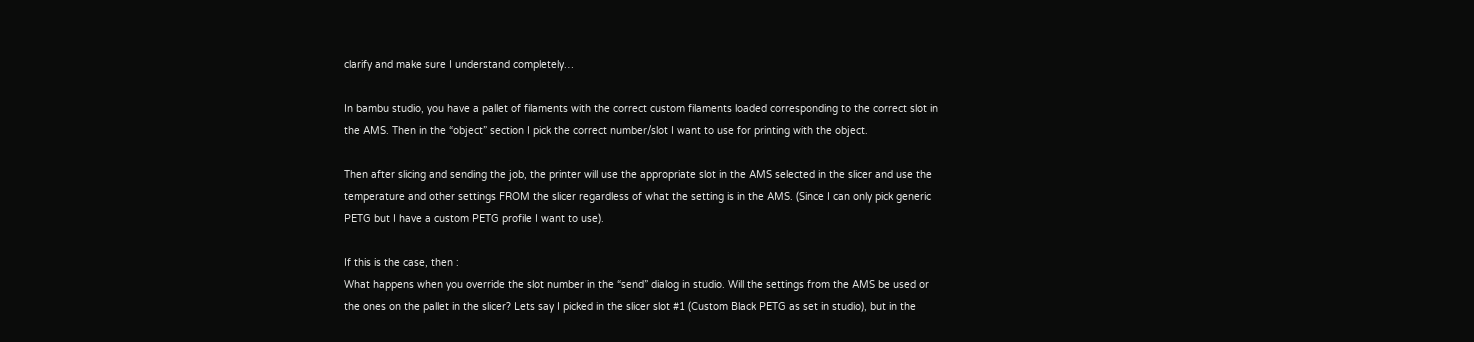clarify and make sure I understand completely…

In bambu studio, you have a pallet of filaments with the correct custom filaments loaded corresponding to the correct slot in the AMS. Then in the “object” section I pick the correct number/slot I want to use for printing with the object.

Then after slicing and sending the job, the printer will use the appropriate slot in the AMS selected in the slicer and use the temperature and other settings FROM the slicer regardless of what the setting is in the AMS. (Since I can only pick generic PETG but I have a custom PETG profile I want to use).

If this is the case, then :
What happens when you override the slot number in the “send” dialog in studio. Will the settings from the AMS be used or the ones on the pallet in the slicer? Lets say I picked in the slicer slot #1 (Custom Black PETG as set in studio), but in the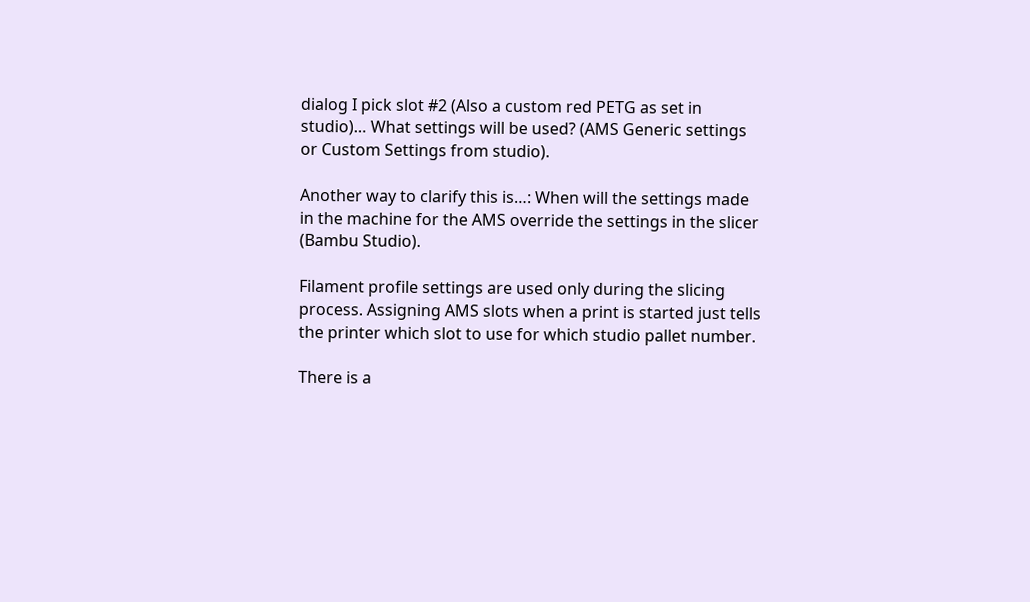dialog I pick slot #2 (Also a custom red PETG as set in studio)… What settings will be used? (AMS Generic settings or Custom Settings from studio).

Another way to clarify this is…: When will the settings made in the machine for the AMS override the settings in the slicer (Bambu Studio).

Filament profile settings are used only during the slicing process. Assigning AMS slots when a print is started just tells the printer which slot to use for which studio pallet number.

There is a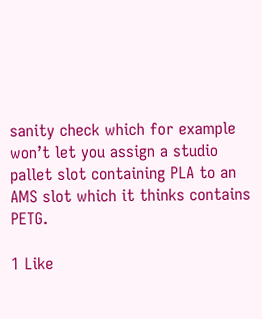sanity check which for example won’t let you assign a studio pallet slot containing PLA to an AMS slot which it thinks contains PETG.

1 Like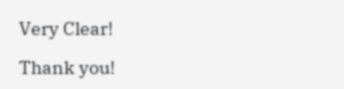Very Clear!

Thank you!